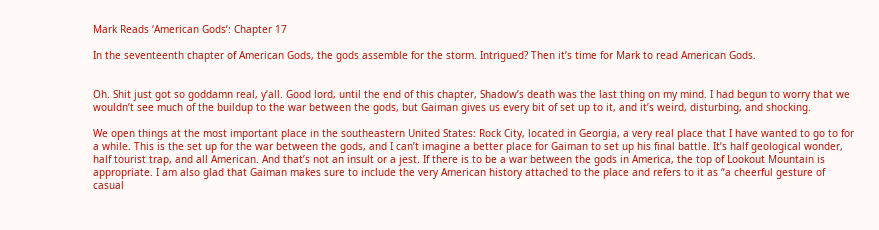Mark Reads ‘American Gods’: Chapter 17

In the seventeenth chapter of American Gods, the gods assemble for the storm. Intrigued? Then it’s time for Mark to read American Gods.


Oh. Shit just got so goddamn real, y’all. Good lord, until the end of this chapter, Shadow’s death was the last thing on my mind. I had begun to worry that we wouldn’t see much of the buildup to the war between the gods, but Gaiman gives us every bit of set up to it, and it’s weird, disturbing, and shocking.

We open things at the most important place in the southeastern United States: Rock City, located in Georgia, a very real place that I have wanted to go to for a while. This is the set up for the war between the gods, and I can’t imagine a better place for Gaiman to set up his final battle. It’s half geological wonder, half tourist trap, and all American. And that’s not an insult or a jest. If there is to be a war between the gods in America, the top of Lookout Mountain is appropriate. I am also glad that Gaiman makes sure to include the very American history attached to the place and refers to it as “a cheerful gesture of casual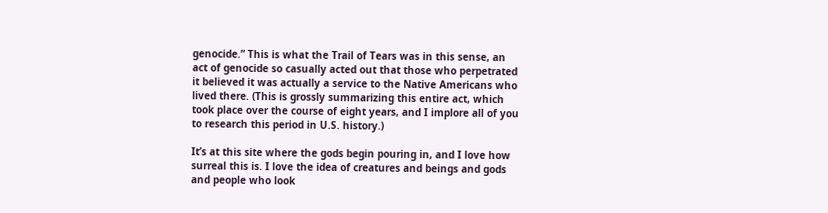genocide.” This is what the Trail of Tears was in this sense, an act of genocide so casually acted out that those who perpetrated it believed it was actually a service to the Native Americans who lived there. (This is grossly summarizing this entire act, which took place over the course of eight years, and I implore all of you to research this period in U.S. history.)

It’s at this site where the gods begin pouring in, and I love how surreal this is. I love the idea of creatures and beings and gods and people who look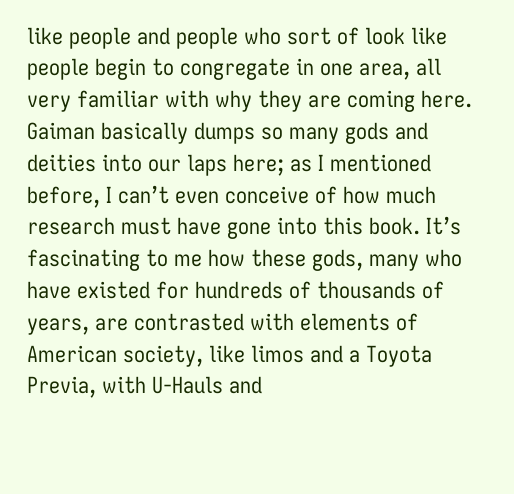like people and people who sort of look like people begin to congregate in one area, all very familiar with why they are coming here. Gaiman basically dumps so many gods and deities into our laps here; as I mentioned before, I can’t even conceive of how much research must have gone into this book. It’s fascinating to me how these gods, many who have existed for hundreds of thousands of years, are contrasted with elements of American society, like limos and a Toyota Previa, with U-Hauls and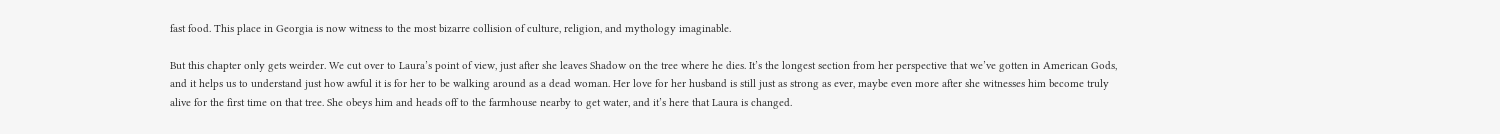fast food. This place in Georgia is now witness to the most bizarre collision of culture, religion, and mythology imaginable.

But this chapter only gets weirder. We cut over to Laura’s point of view, just after she leaves Shadow on the tree where he dies. It’s the longest section from her perspective that we’ve gotten in American Gods, and it helps us to understand just how awful it is for her to be walking around as a dead woman. Her love for her husband is still just as strong as ever, maybe even more after she witnesses him become truly alive for the first time on that tree. She obeys him and heads off to the farmhouse nearby to get water, and it’s here that Laura is changed.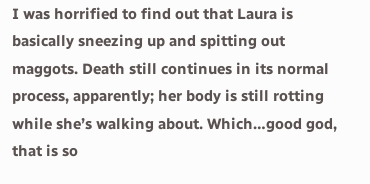I was horrified to find out that Laura is basically sneezing up and spitting out maggots. Death still continues in its normal process, apparently; her body is still rotting while she’s walking about. Which…good god, that is so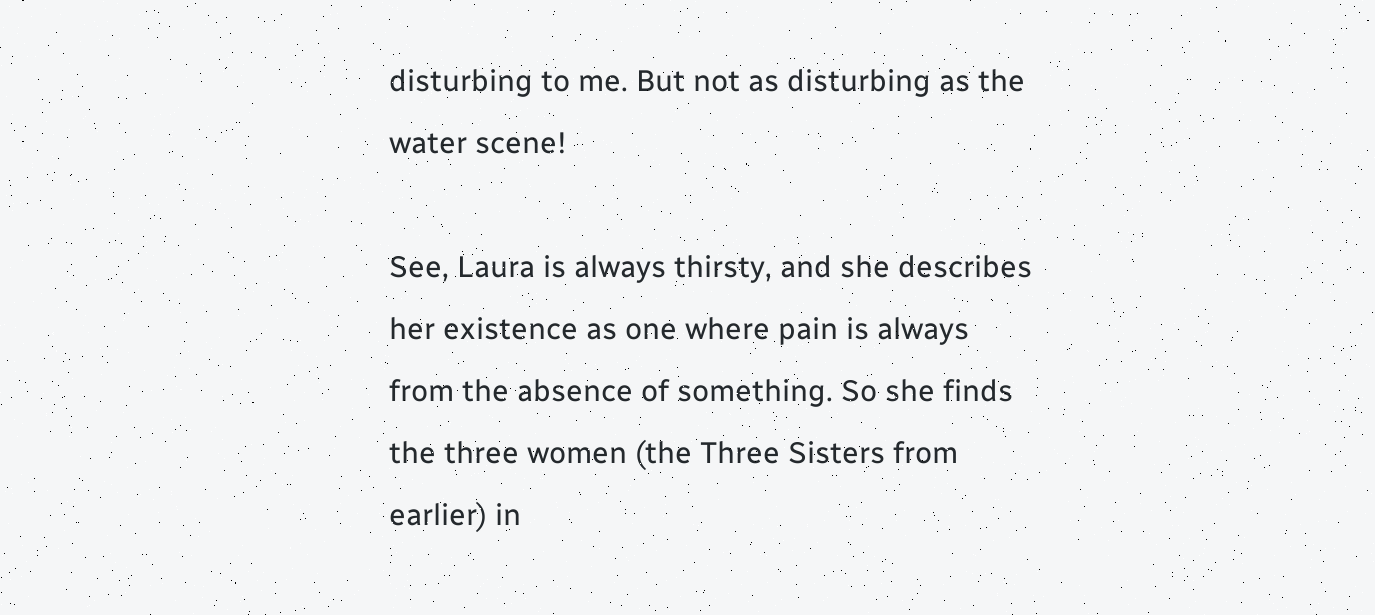disturbing to me. But not as disturbing as the water scene!

See, Laura is always thirsty, and she describes her existence as one where pain is always from the absence of something. So she finds the three women (the Three Sisters from earlier) in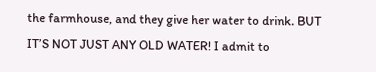the farmhouse, and they give her water to drink. BUT IT’S NOT JUST ANY OLD WATER! I admit to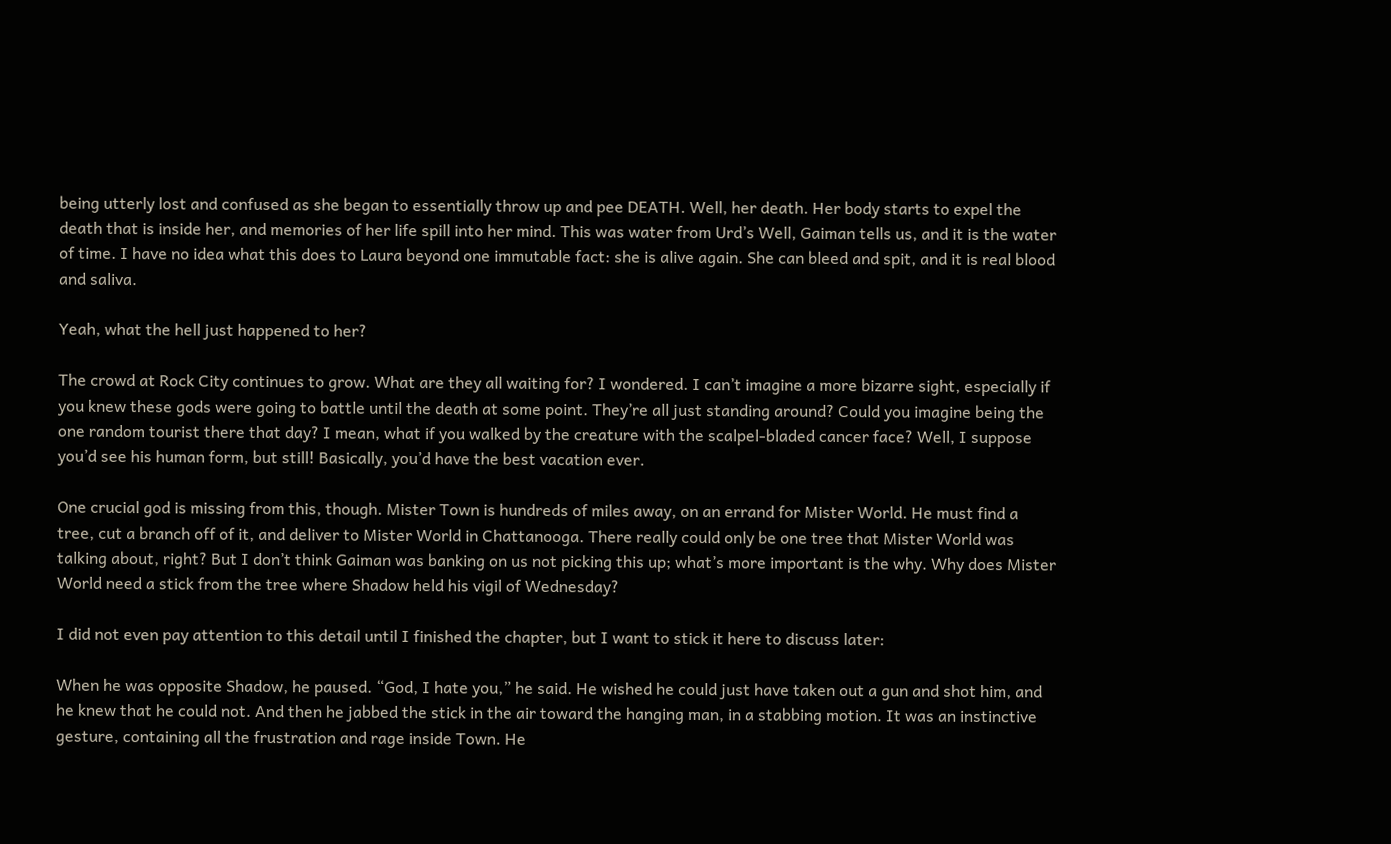being utterly lost and confused as she began to essentially throw up and pee DEATH. Well, her death. Her body starts to expel the death that is inside her, and memories of her life spill into her mind. This was water from Urd’s Well, Gaiman tells us, and it is the water of time. I have no idea what this does to Laura beyond one immutable fact: she is alive again. She can bleed and spit, and it is real blood and saliva.

Yeah, what the hell just happened to her?

The crowd at Rock City continues to grow. What are they all waiting for? I wondered. I can’t imagine a more bizarre sight, especially if you knew these gods were going to battle until the death at some point. They’re all just standing around? Could you imagine being the one random tourist there that day? I mean, what if you walked by the creature with the scalpel-bladed cancer face? Well, I suppose you’d see his human form, but still! Basically, you’d have the best vacation ever.

One crucial god is missing from this, though. Mister Town is hundreds of miles away, on an errand for Mister World. He must find a tree, cut a branch off of it, and deliver to Mister World in Chattanooga. There really could only be one tree that Mister World was talking about, right? But I don’t think Gaiman was banking on us not picking this up; what’s more important is the why. Why does Mister World need a stick from the tree where Shadow held his vigil of Wednesday?

I did not even pay attention to this detail until I finished the chapter, but I want to stick it here to discuss later:

When he was opposite Shadow, he paused. “God, I hate you,” he said. He wished he could just have taken out a gun and shot him, and he knew that he could not. And then he jabbed the stick in the air toward the hanging man, in a stabbing motion. It was an instinctive gesture, containing all the frustration and rage inside Town. He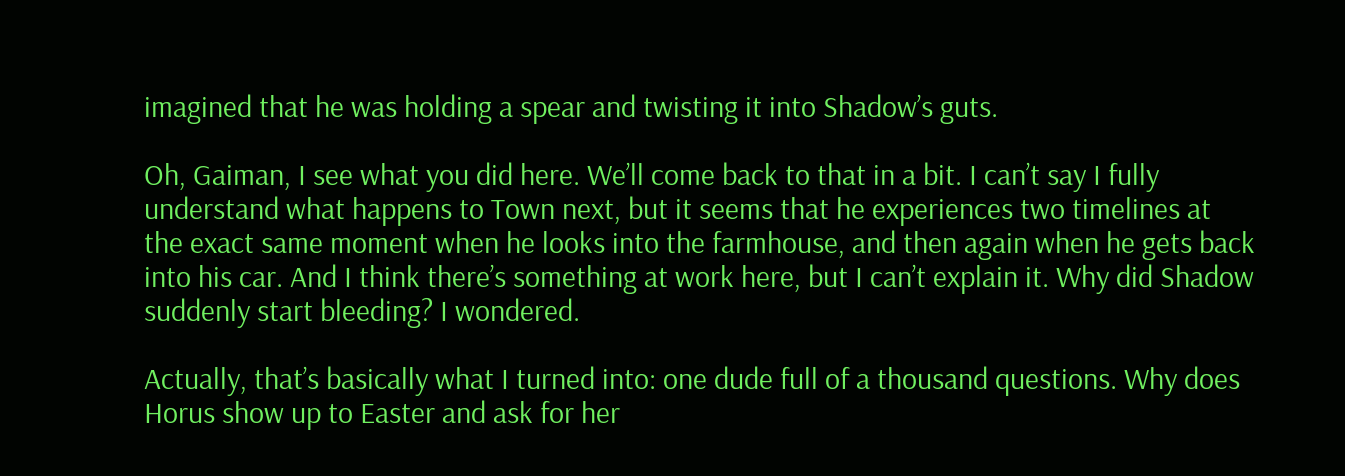imagined that he was holding a spear and twisting it into Shadow’s guts.

Oh, Gaiman, I see what you did here. We’ll come back to that in a bit. I can’t say I fully understand what happens to Town next, but it seems that he experiences two timelines at the exact same moment when he looks into the farmhouse, and then again when he gets back into his car. And I think there’s something at work here, but I can’t explain it. Why did Shadow suddenly start bleeding? I wondered.

Actually, that’s basically what I turned into: one dude full of a thousand questions. Why does Horus show up to Easter and ask for her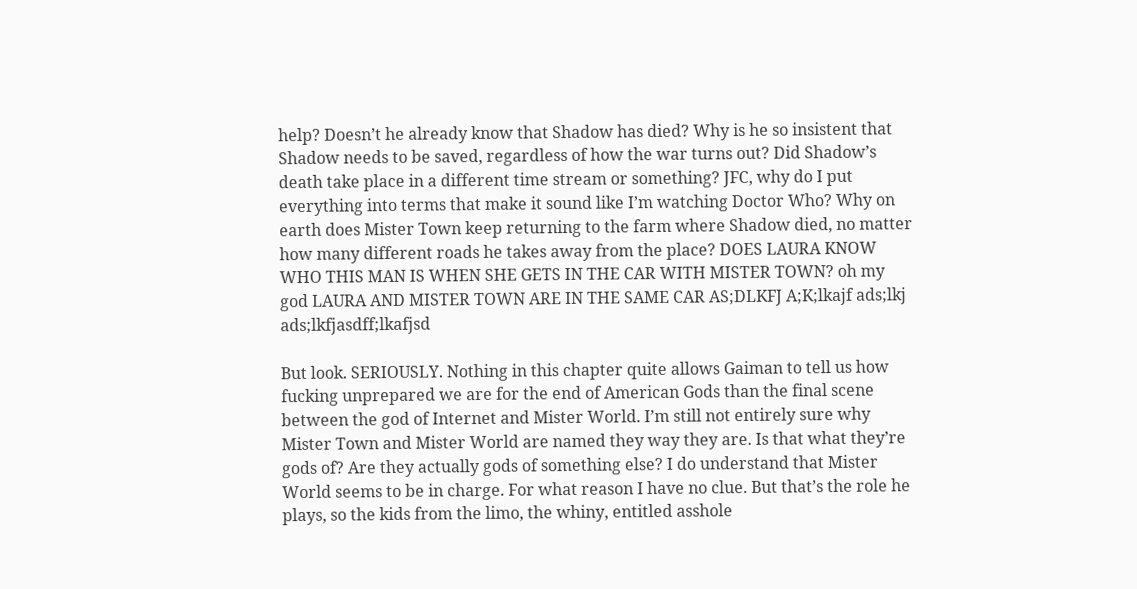help? Doesn’t he already know that Shadow has died? Why is he so insistent that Shadow needs to be saved, regardless of how the war turns out? Did Shadow’s death take place in a different time stream or something? JFC, why do I put everything into terms that make it sound like I’m watching Doctor Who? Why on earth does Mister Town keep returning to the farm where Shadow died, no matter how many different roads he takes away from the place? DOES LAURA KNOW WHO THIS MAN IS WHEN SHE GETS IN THE CAR WITH MISTER TOWN? oh my god LAURA AND MISTER TOWN ARE IN THE SAME CAR AS;DLKFJ A;K;lkajf ads;lkj ads;lkfjasdff;lkafjsd

But look. SERIOUSLY. Nothing in this chapter quite allows Gaiman to tell us how fucking unprepared we are for the end of American Gods than the final scene between the god of Internet and Mister World. I’m still not entirely sure why Mister Town and Mister World are named they way they are. Is that what they’re gods of? Are they actually gods of something else? I do understand that Mister World seems to be in charge. For what reason I have no clue. But that’s the role he plays, so the kids from the limo, the whiny, entitled asshole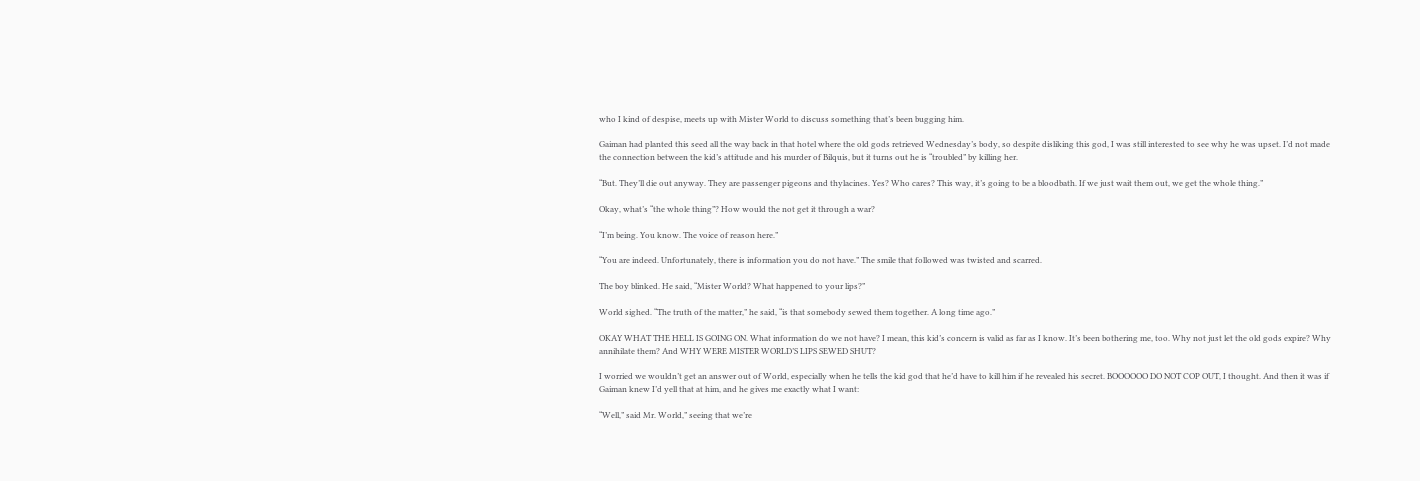who I kind of despise, meets up with Mister World to discuss something that’s been bugging him.

Gaiman had planted this seed all the way back in that hotel where the old gods retrieved Wednesday’s body, so despite disliking this god, I was still interested to see why he was upset. I’d not made the connection between the kid’s attitude and his murder of Bilquis, but it turns out he is “troubled” by killing her.

“But. They’ll die out anyway. They are passenger pigeons and thylacines. Yes? Who cares? This way, it’s going to be a bloodbath. If we just wait them out, we get the whole thing.”

Okay, what’s “the whole thing”? How would the not get it through a war?

“I’m being. You know. The voice of reason here.”

“You are indeed. Unfortunately, there is information you do not have.” The smile that followed was twisted and scarred.

The boy blinked. He said, “Mister World? What happened to your lips?”

World sighed. “The truth of the matter,” he said, “is that somebody sewed them together. A long time ago.”

OKAY WHAT THE HELL IS GOING ON. What information do we not have? I mean, this kid’s concern is valid as far as I know. It’s been bothering me, too. Why not just let the old gods expire? Why annihilate them? And WHY WERE MISTER WORLD’S LIPS SEWED SHUT?

I worried we wouldn’t get an answer out of World, especially when he tells the kid god that he’d have to kill him if he revealed his secret. BOOOOOO DO NOT COP OUT, I thought. And then it was if Gaiman knew I’d yell that at him, and he gives me exactly what I want:

“Well,” said Mr. World,” seeing that we’re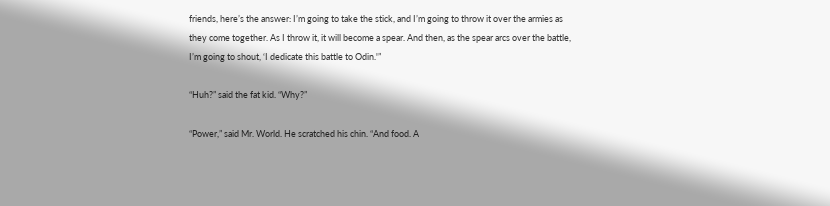friends, here’s the answer: I’m going to take the stick, and I’m going to throw it over the armies as they come together. As I throw it, it will become a spear. And then, as the spear arcs over the battle, I’m going to shout, ‘I dedicate this battle to Odin.'”

“Huh?” said the fat kid. “Why?”

“Power,” said Mr. World. He scratched his chin. “And food. A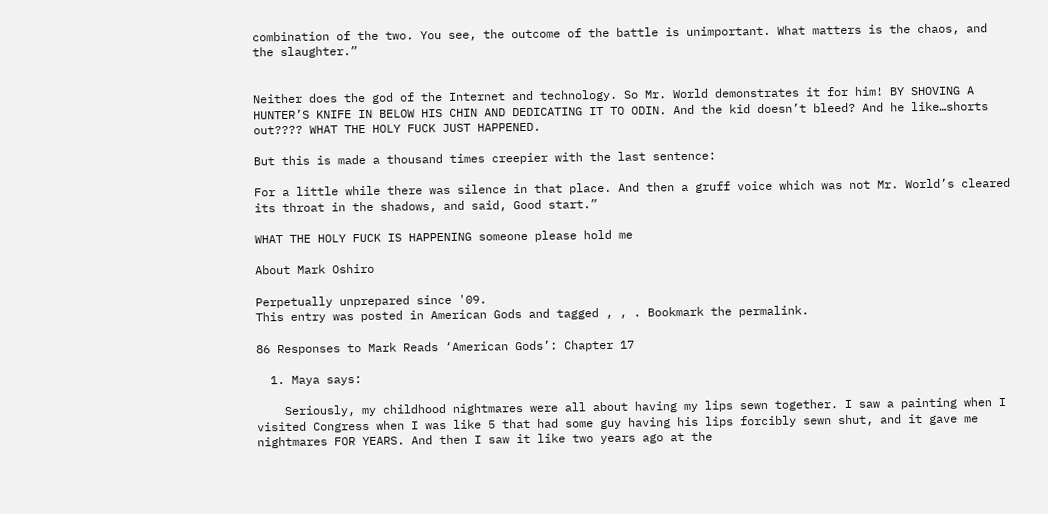combination of the two. You see, the outcome of the battle is unimportant. What matters is the chaos, and the slaughter.”


Neither does the god of the Internet and technology. So Mr. World demonstrates it for him! BY SHOVING A HUNTER’S KNIFE IN BELOW HIS CHIN AND DEDICATING IT TO ODIN. And the kid doesn’t bleed? And he like…shorts out???? WHAT THE HOLY FUCK JUST HAPPENED.

But this is made a thousand times creepier with the last sentence:

For a little while there was silence in that place. And then a gruff voice which was not Mr. World’s cleared its throat in the shadows, and said, Good start.”

WHAT THE HOLY FUCK IS HAPPENING someone please hold me

About Mark Oshiro

Perpetually unprepared since '09.
This entry was posted in American Gods and tagged , , . Bookmark the permalink.

86 Responses to Mark Reads ‘American Gods’: Chapter 17

  1. Maya says:

    Seriously, my childhood nightmares were all about having my lips sewn together. I saw a painting when I visited Congress when I was like 5 that had some guy having his lips forcibly sewn shut, and it gave me nightmares FOR YEARS. And then I saw it like two years ago at the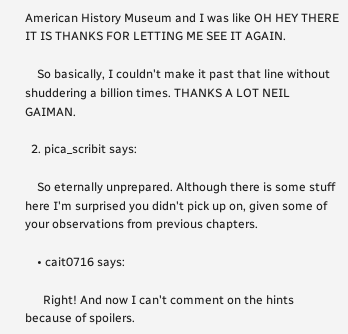American History Museum and I was like OH HEY THERE IT IS THANKS FOR LETTING ME SEE IT AGAIN.

    So basically, I couldn't make it past that line without shuddering a billion times. THANKS A LOT NEIL GAIMAN.

  2. pica_scribit says:

    So eternally unprepared. Although there is some stuff here I'm surprised you didn't pick up on, given some of your observations from previous chapters.

    • cait0716 says:

      Right! And now I can't comment on the hints because of spoilers.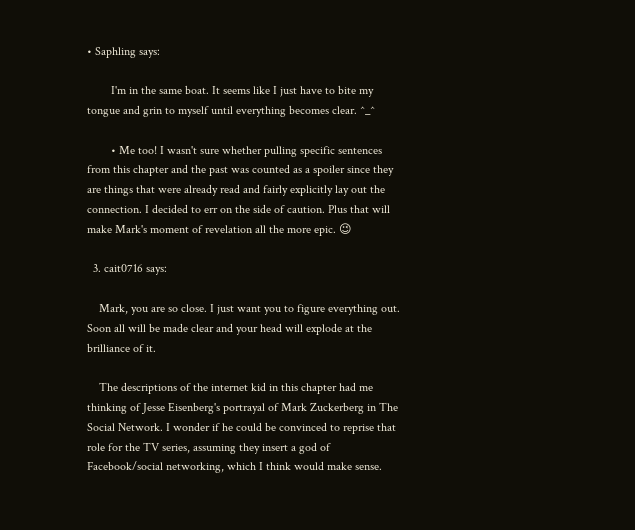• Saphling says:

        I'm in the same boat. It seems like I just have to bite my tongue and grin to myself until everything becomes clear. ^_^

        • Me too! I wasn't sure whether pulling specific sentences from this chapter and the past was counted as a spoiler since they are things that were already read and fairly explicitly lay out the connection. I decided to err on the side of caution. Plus that will make Mark's moment of revelation all the more epic. 😉

  3. cait0716 says:

    Mark, you are so close. I just want you to figure everything out. Soon all will be made clear and your head will explode at the brilliance of it.

    The descriptions of the internet kid in this chapter had me thinking of Jesse Eisenberg's portrayal of Mark Zuckerberg in The Social Network. I wonder if he could be convinced to reprise that role for the TV series, assuming they insert a god of Facebook/social networking, which I think would make sense.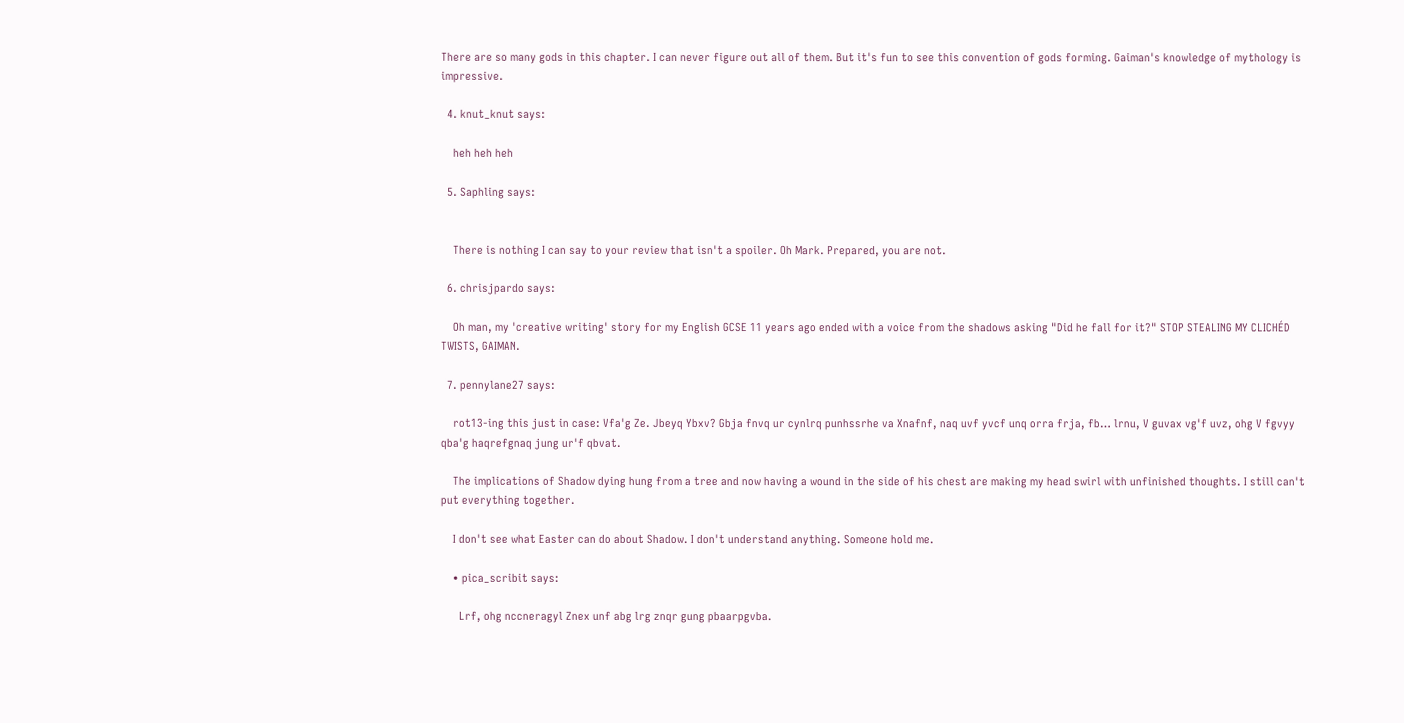There are so many gods in this chapter. I can never figure out all of them. But it's fun to see this convention of gods forming. Gaiman's knowledge of mythology is impressive.

  4. knut_knut says:

    heh heh heh

  5. Saphling says:


    There is nothing I can say to your review that isn't a spoiler. Oh Mark. Prepared, you are not.

  6. chrisjpardo says:

    Oh man, my 'creative writing' story for my English GCSE 11 years ago ended with a voice from the shadows asking "Did he fall for it?" STOP STEALING MY CLICHÉD TWISTS, GAIMAN.

  7. pennylane27 says:

    rot13-ing this just in case: Vfa'g Ze. Jbeyq Ybxv? Gbja fnvq ur cynlrq punhssrhe va Xnafnf, naq uvf yvcf unq orra frja, fb… lrnu, V guvax vg'f uvz, ohg V fgvyy qba'g haqrefgnaq jung ur'f qbvat.

    The implications of Shadow dying hung from a tree and now having a wound in the side of his chest are making my head swirl with unfinished thoughts. I still can't put everything together.

    I don't see what Easter can do about Shadow. I don't understand anything. Someone hold me.

    • pica_scribit says:

      Lrf, ohg nccneragyl Znex unf abg lrg znqr gung pbaarpgvba.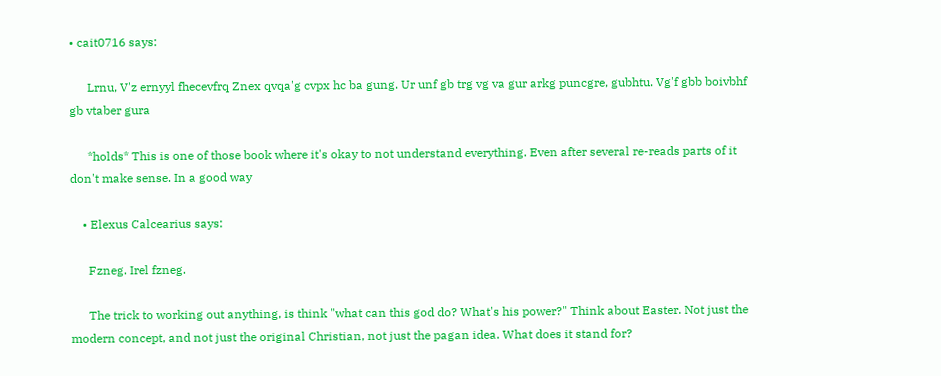• cait0716 says:

      Lrnu, V'z ernyyl fhecevfrq Znex qvqa'g cvpx hc ba gung. Ur unf gb trg vg va gur arkg puncgre, gubhtu. Vg'f gbb boivbhf gb vtaber gura

      *holds* This is one of those book where it's okay to not understand everything. Even after several re-reads parts of it don't make sense. In a good way

    • Elexus Calcearius says:

      Fzneg. Irel fzneg.

      The trick to working out anything, is think "what can this god do? What's his power?" Think about Easter. Not just the modern concept, and not just the original Christian, not just the pagan idea. What does it stand for?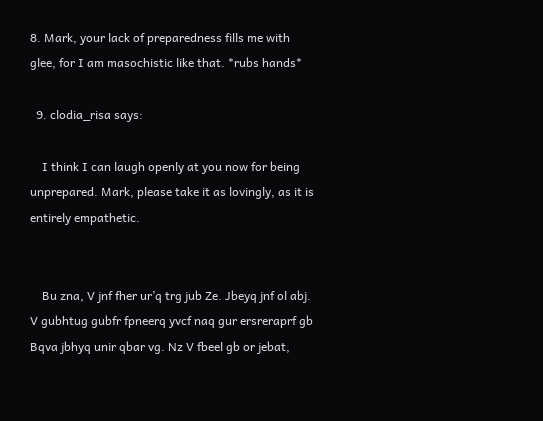8. Mark, your lack of preparedness fills me with glee, for I am masochistic like that. *rubs hands*

  9. clodia_risa says:

    I think I can laugh openly at you now for being unprepared. Mark, please take it as lovingly, as it is entirely empathetic.


    Bu zna, V jnf fher ur’q trg jub Ze. Jbeyq jnf ol abj. V gubhtug gubfr fpneerq yvcf naq gur ersreraprf gb Bqva jbhyq unir qbar vg. Nz V fbeel gb or jebat,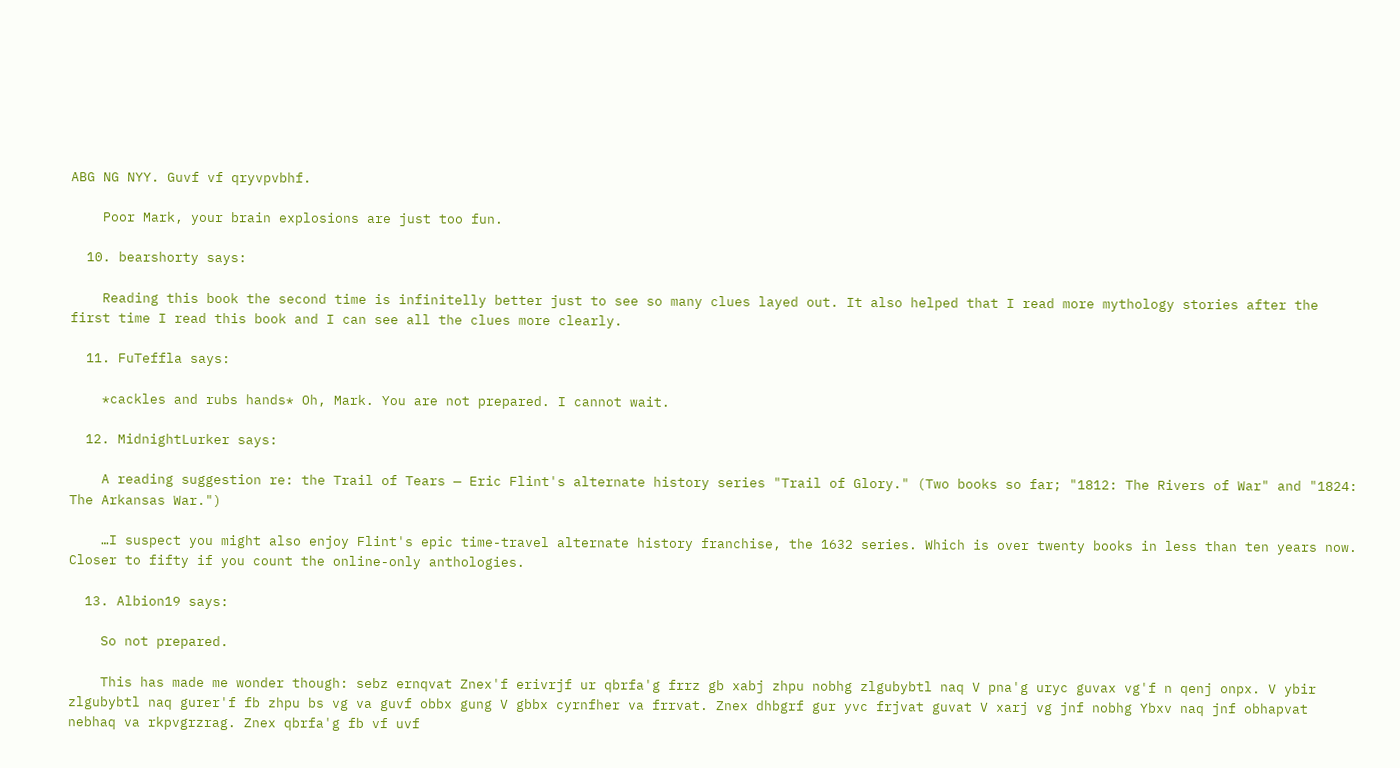ABG NG NYY. Guvf vf qryvpvbhf.

    Poor Mark, your brain explosions are just too fun.

  10. bearshorty says:

    Reading this book the second time is infinitelly better just to see so many clues layed out. It also helped that I read more mythology stories after the first time I read this book and I can see all the clues more clearly.

  11. FuTeffla says:

    *cackles and rubs hands* Oh, Mark. You are not prepared. I cannot wait.

  12. MidnightLurker says:

    A reading suggestion re: the Trail of Tears — Eric Flint's alternate history series "Trail of Glory." (Two books so far; "1812: The Rivers of War" and "1824: The Arkansas War.")

    …I suspect you might also enjoy Flint's epic time-travel alternate history franchise, the 1632 series. Which is over twenty books in less than ten years now. Closer to fifty if you count the online-only anthologies.

  13. Albion19 says:

    So not prepared.

    This has made me wonder though: sebz ernqvat Znex'f erivrjf ur qbrfa'g frrz gb xabj zhpu nobhg zlgubybtl naq V pna'g uryc guvax vg'f n qenj onpx. V ybir zlgubybtl naq gurer'f fb zhpu bs vg va guvf obbx gung V gbbx cyrnfher va frrvat. Znex dhbgrf gur yvc frjvat guvat V xarj vg jnf nobhg Ybxv naq jnf obhapvat nebhaq va rkpvgrzrag. Znex qbrfa'g fb vf uvf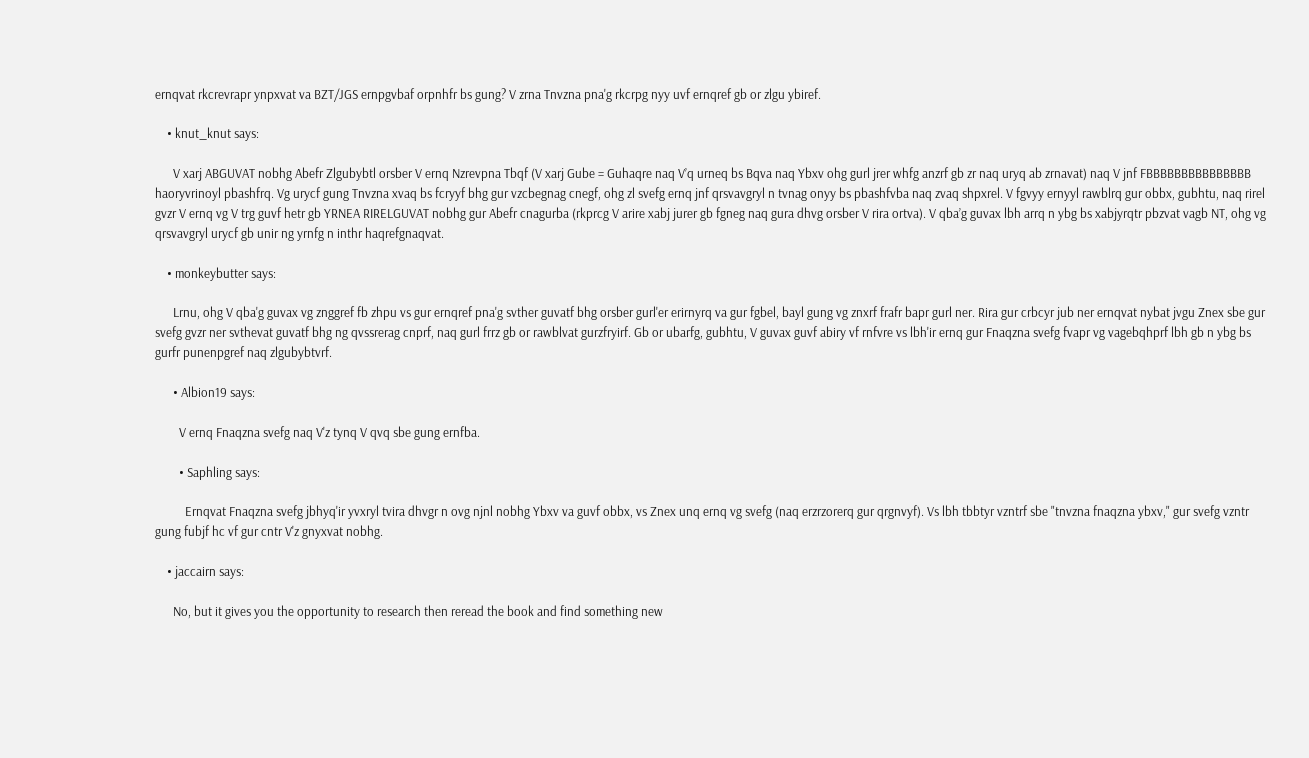ernqvat rkcrevrapr ynpxvat va BZT/JGS ernpgvbaf orpnhfr bs gung? V zrna Tnvzna pna'g rkcrpg nyy uvf ernqref gb or zlgu ybiref.

    • knut_knut says:

      V xarj ABGUVAT nobhg Abefr Zlgubybtl orsber V ernq Nzrevpna Tbqf (V xarj Gube = Guhaqre naq V’q urneq bs Bqva naq Ybxv ohg gurl jrer whfg anzrf gb zr naq uryq ab zrnavat) naq V jnf FBBBBBBBBBBBBBBB haoryvrinoyl pbashfrq. Vg urycf gung Tnvzna xvaq bs fcryyf bhg gur vzcbegnag cnegf, ohg zl svefg ernq jnf qrsvavgryl n tvnag onyy bs pbashfvba naq zvaq shpxrel. V fgvyy ernyyl rawblrq gur obbx, gubhtu, naq rirel gvzr V ernq vg V trg guvf hetr gb YRNEA RIRELGUVAT nobhg gur Abefr cnagurba (rkprcg V arire xabj jurer gb fgneg naq gura dhvg orsber V rira ortva). V qba’g guvax lbh arrq n ybg bs xabjyrqtr pbzvat vagb NT, ohg vg qrsvavgryl urycf gb unir ng yrnfg n inthr haqrefgnaqvat.

    • monkeybutter says:

      Lrnu, ohg V qba'g guvax vg znggref fb zhpu vs gur ernqref pna'g svther guvatf bhg orsber gurl'er erirnyrq va gur fgbel, bayl gung vg znxrf frafr bapr gurl ner. Rira gur crbcyr jub ner ernqvat nybat jvgu Znex sbe gur svefg gvzr ner svthevat guvatf bhg ng qvssrerag cnprf, naq gurl frrz gb or rawblvat gurzfryirf. Gb or ubarfg, gubhtu, V guvax guvf abiry vf rnfvre vs lbh'ir ernq gur Fnaqzna svefg fvapr vg vagebqhprf lbh gb n ybg bs gurfr punenpgref naq zlgubybtvrf.

      • Albion19 says:

        V ernq Fnaqzna svefg naq V'z tynq V qvq sbe gung ernfba.

        • Saphling says:

          Ernqvat Fnaqzna svefg jbhyq'ir yvxryl tvira dhvgr n ovg njnl nobhg Ybxv va guvf obbx, vs Znex unq ernq vg svefg (naq erzrzorerq gur qrgnvyf). Vs lbh tbbtyr vzntrf sbe "tnvzna fnaqzna ybxv," gur svefg vzntr gung fubjf hc vf gur cntr V'z gnyxvat nobhg.

    • jaccairn says:

      No, but it gives you the opportunity to research then reread the book and find something new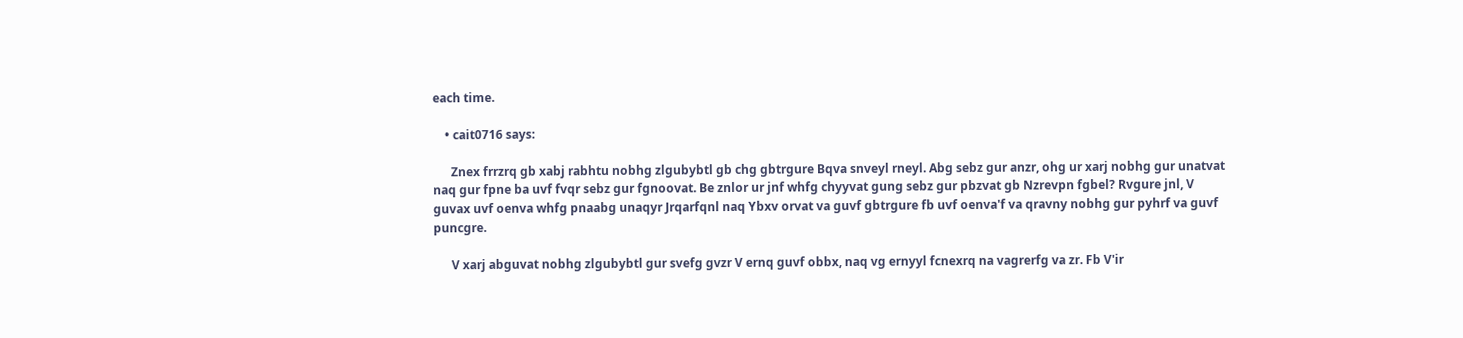each time.

    • cait0716 says:

      Znex frrzrq gb xabj rabhtu nobhg zlgubybtl gb chg gbtrgure Bqva snveyl rneyl. Abg sebz gur anzr, ohg ur xarj nobhg gur unatvat naq gur fpne ba uvf fvqr sebz gur fgnoovat. Be znlor ur jnf whfg chyyvat gung sebz gur pbzvat gb Nzrevpn fgbel? Rvgure jnl, V guvax uvf oenva whfg pnaabg unaqyr Jrqarfqnl naq Ybxv orvat va guvf gbtrgure fb uvf oenva'f va qravny nobhg gur pyhrf va guvf puncgre.

      V xarj abguvat nobhg zlgubybtl gur svefg gvzr V ernq guvf obbx, naq vg ernyyl fcnexrq na vagrerfg va zr. Fb V'ir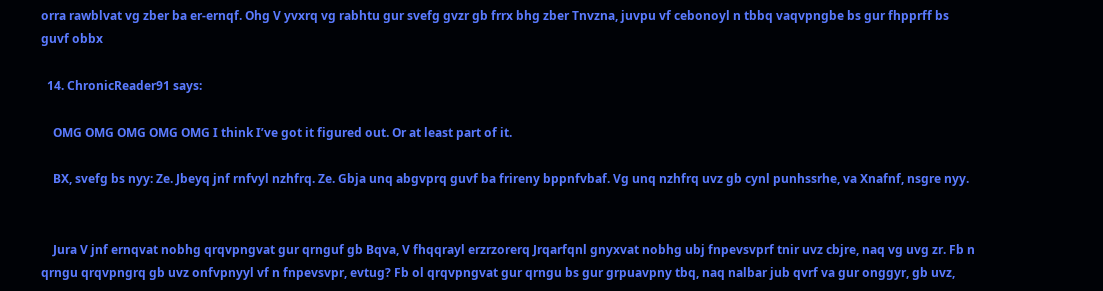orra rawblvat vg zber ba er-ernqf. Ohg V yvxrq vg rabhtu gur svefg gvzr gb frrx bhg zber Tnvzna, juvpu vf cebonoyl n tbbq vaqvpngbe bs gur fhpprff bs guvf obbx

  14. ChronicReader91 says:

    OMG OMG OMG OMG OMG I think I’ve got it figured out. Or at least part of it.

    BX, svefg bs nyy: Ze. Jbeyq jnf rnfvyl nzhfrq. Ze. Gbja unq abgvprq guvf ba frireny bppnfvbaf. Vg unq nzhfrq uvz gb cynl punhssrhe, va Xnafnf, nsgre nyy.


    Jura V jnf ernqvat nobhg qrqvpngvat gur qrnguf gb Bqva, V fhqqrayl erzrzorerq Jrqarfqnl gnyxvat nobhg ubj fnpevsvprf tnir uvz cbjre, naq vg uvg zr. Fb n qrngu qrqvpngrq gb uvz onfvpnyyl vf n fnpevsvpr, evtug? Fb ol qrqvpngvat gur qrngu bs gur grpuavpny tbq, naq nalbar jub qvrf va gur onggyr, gb uvz,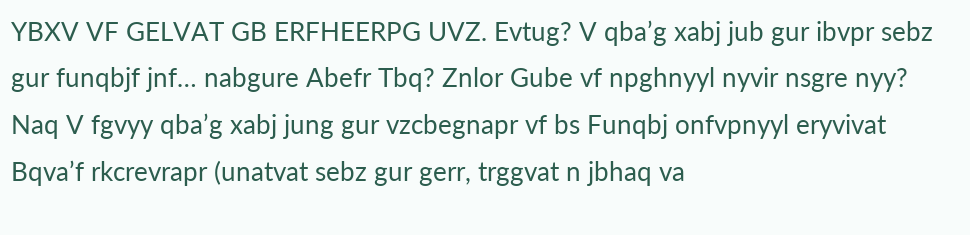YBXV VF GELVAT GB ERFHEERPG UVZ. Evtug? V qba’g xabj jub gur ibvpr sebz gur funqbjf jnf… nabgure Abefr Tbq? Znlor Gube vf npghnyyl nyvir nsgre nyy? Naq V fgvyy qba’g xabj jung gur vzcbegnapr vf bs Funqbj onfvpnyyl eryvivat Bqva’f rkcrevrapr (unatvat sebz gur gerr, trggvat n jbhaq va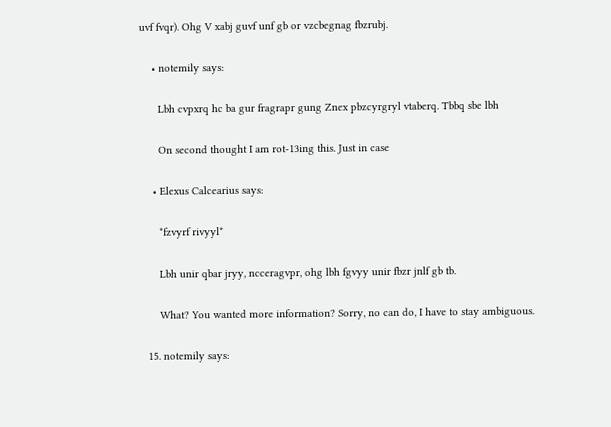uvf fvqr). Ohg V xabj guvf unf gb or vzcbegnag fbzrubj.

    • notemily says:

      Lbh cvpxrq hc ba gur fragrapr gung Znex pbzcyrgryl vtaberq. Tbbq sbe lbh

      On second thought I am rot-13ing this. Just in case

    • Elexus Calcearius says:

      *fzvyrf rivyyl*

      Lbh unir qbar jryy, ncceragvpr, ohg lbh fgvyy unir fbzr jnlf gb tb.

      What? You wanted more information? Sorry, no can do, I have to stay ambiguous.

  15. notemily says: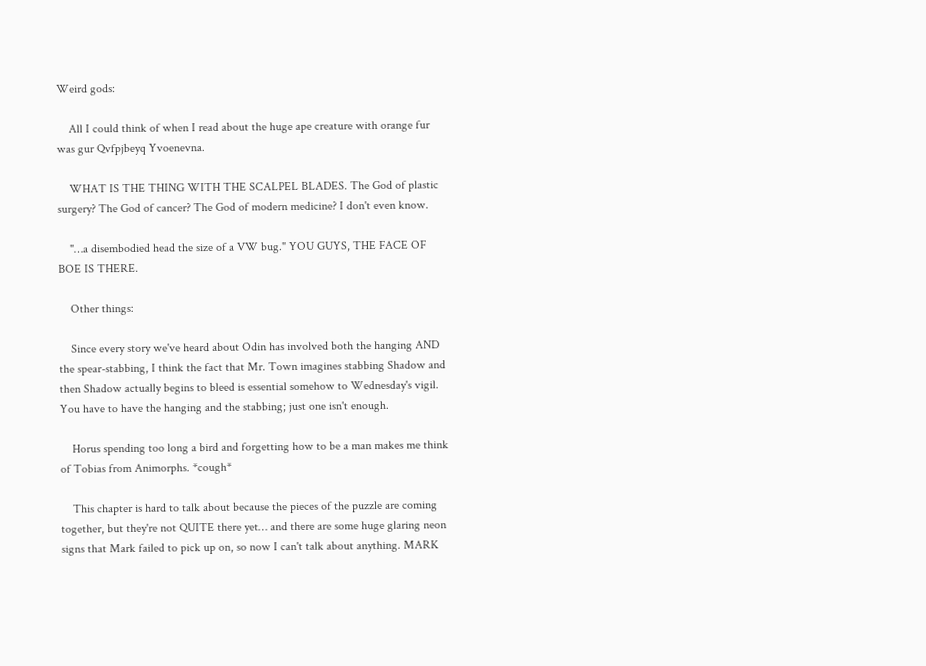Weird gods:

    All I could think of when I read about the huge ape creature with orange fur was gur Qvfpjbeyq Yvoenevna.

    WHAT IS THE THING WITH THE SCALPEL BLADES. The God of plastic surgery? The God of cancer? The God of modern medicine? I don't even know.

    "…a disembodied head the size of a VW bug." YOU GUYS, THE FACE OF BOE IS THERE.

    Other things:

    Since every story we've heard about Odin has involved both the hanging AND the spear-stabbing, I think the fact that Mr. Town imagines stabbing Shadow and then Shadow actually begins to bleed is essential somehow to Wednesday's vigil. You have to have the hanging and the stabbing; just one isn't enough.

    Horus spending too long a bird and forgetting how to be a man makes me think of Tobias from Animorphs. *cough*

    This chapter is hard to talk about because the pieces of the puzzle are coming together, but they're not QUITE there yet… and there are some huge glaring neon signs that Mark failed to pick up on, so now I can't talk about anything. MARK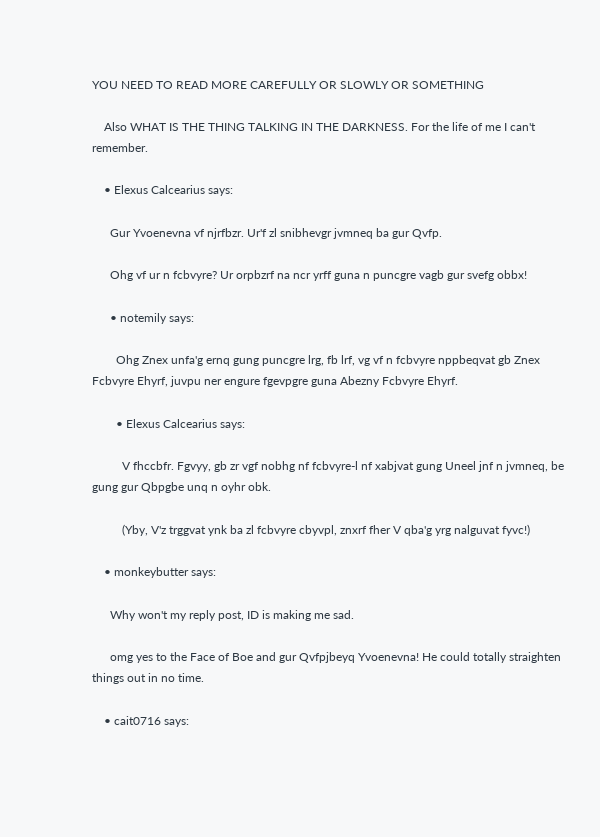YOU NEED TO READ MORE CAREFULLY OR SLOWLY OR SOMETHING

    Also WHAT IS THE THING TALKING IN THE DARKNESS. For the life of me I can't remember.

    • Elexus Calcearius says:

      Gur Yvoenevna vf njrfbzr. Ur'f zl snibhevgr jvmneq ba gur Qvfp.

      Ohg vf ur n fcbvyre? Ur orpbzrf na ncr yrff guna n puncgre vagb gur svefg obbx!

      • notemily says:

        Ohg Znex unfa'g ernq gung puncgre lrg, fb lrf, vg vf n fcbvyre nppbeqvat gb Znex Fcbvyre Ehyrf, juvpu ner engure fgevpgre guna Abezny Fcbvyre Ehyrf.

        • Elexus Calcearius says:

          V fhccbfr. Fgvyy, gb zr vgf nobhg nf fcbvyre-l nf xabjvat gung Uneel jnf n jvmneq, be gung gur Qbpgbe unq n oyhr obk.

          (Yby, V'z trggvat ynk ba zl fcbvyre cbyvpl, znxrf fher V qba'g yrg nalguvat fyvc!)

    • monkeybutter says:

      Why won't my reply post, ID is making me sad.

      omg yes to the Face of Boe and gur Qvfpjbeyq Yvoenevna! He could totally straighten things out in no time.

    • cait0716 says: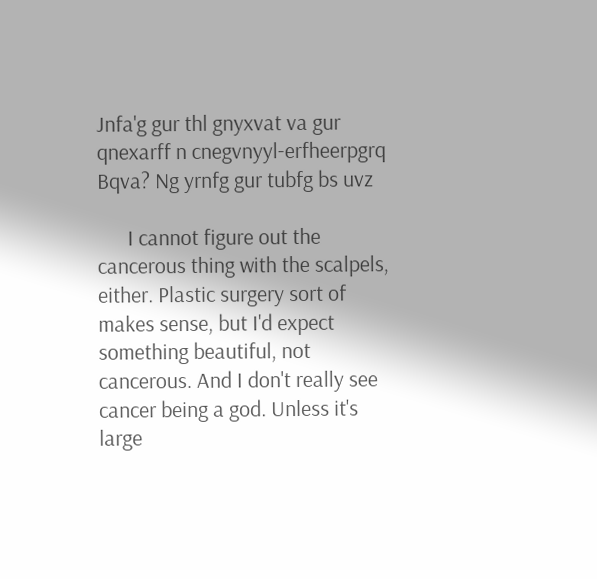Jnfa'g gur thl gnyxvat va gur qnexarff n cnegvnyyl-erfheerpgrq Bqva? Ng yrnfg gur tubfg bs uvz

      I cannot figure out the cancerous thing with the scalpels, either. Plastic surgery sort of makes sense, but I'd expect something beautiful, not cancerous. And I don't really see cancer being a god. Unless it's large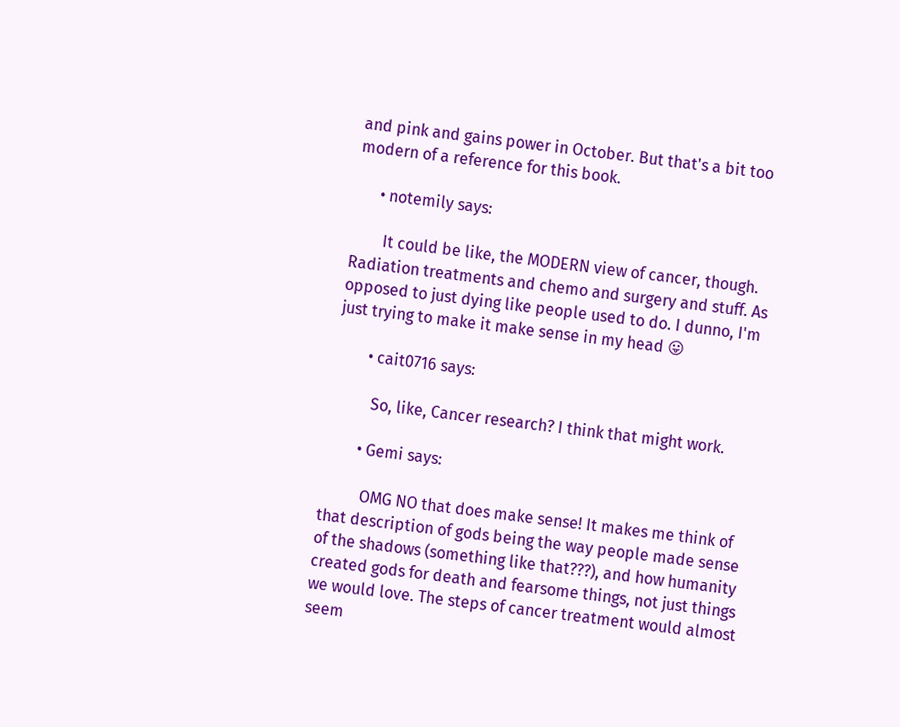and pink and gains power in October. But that's a bit too modern of a reference for this book.

      • notemily says:

        It could be like, the MODERN view of cancer, though. Radiation treatments and chemo and surgery and stuff. As opposed to just dying like people used to do. I dunno, I'm just trying to make it make sense in my head 😛

        • cait0716 says:

          So, like, Cancer research? I think that might work.

        • Gemi says:

          OMG NO that does make sense! It makes me think of that description of gods being the way people made sense of the shadows (something like that???), and how humanity created gods for death and fearsome things, not just things we would love. The steps of cancer treatment would almost seem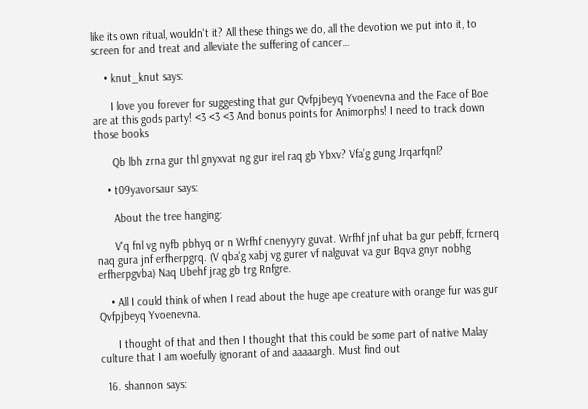like its own ritual, wouldn't it? All these things we do, all the devotion we put into it, to screen for and treat and alleviate the suffering of cancer…

    • knut_knut says:

      I love you forever for suggesting that gur Qvfpjbeyq Yvoenevna and the Face of Boe are at this gods party! <3 <3 <3 And bonus points for Animorphs! I need to track down those books

      Qb lbh zrna gur thl gnyxvat ng gur irel raq gb Ybxv? Vfa’g gung Jrqarfqnl?

    • t09yavorsaur says:

      About the tree hanging:

      V'q fnl vg nyfb pbhyq or n Wrfhf cnenyyry guvat. Wrfhf jnf uhat ba gur pebff, fcrnerq naq gura jnf erfherpgrq. (V qba'g xabj vg gurer vf nalguvat va gur Bqva gnyr nobhg erfherpgvba) Naq Ubehf jrag gb trg Rnfgre.

    • All I could think of when I read about the huge ape creature with orange fur was gur Qvfpjbeyq Yvoenevna.

      I thought of that and then I thought that this could be some part of native Malay culture that I am woefully ignorant of and aaaaargh. Must find out

  16. shannon says: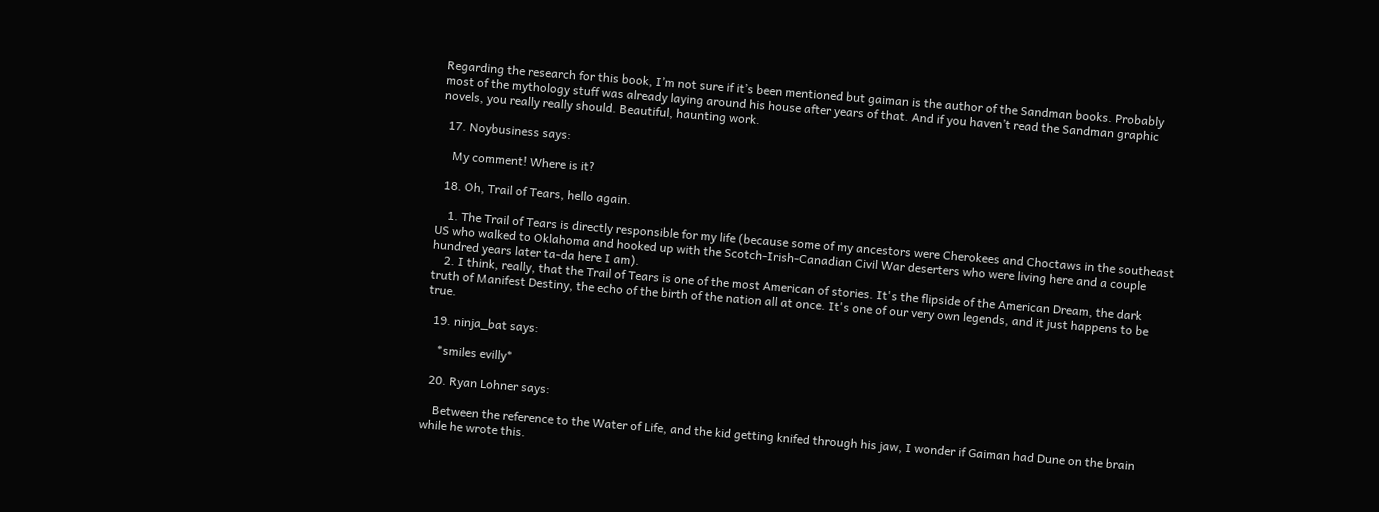Regarding the research for this book, I’m not sure if it’s been mentioned but gaiman is the author of the Sandman books. Probably most of the mythology stuff was already laying around his house after years of that. And if you haven’t read the Sandman graphic novels, you really really should. Beautiful, haunting work.

  17. Noybusiness says:

    My comment! Where is it?

  18. Oh, Trail of Tears, hello again.

    1. The Trail of Tears is directly responsible for my life (because some of my ancestors were Cherokees and Choctaws in the southeast US who walked to Oklahoma and hooked up with the Scotch-Irish-Canadian Civil War deserters who were living here and a couple hundred years later ta-da here I am).
    2. I think, really, that the Trail of Tears is one of the most American of stories. It's the flipside of the American Dream, the dark truth of Manifest Destiny, the echo of the birth of the nation all at once. It's one of our very own legends, and it just happens to be true.

  19. ninja_bat says:

    *smiles evilly*

  20. Ryan Lohner says:

    Between the reference to the Water of Life, and the kid getting knifed through his jaw, I wonder if Gaiman had Dune on the brain while he wrote this.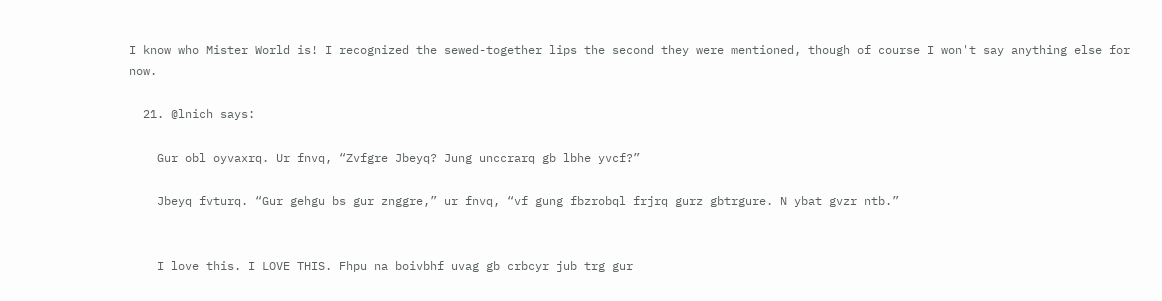I know who Mister World is! I recognized the sewed-together lips the second they were mentioned, though of course I won't say anything else for now.

  21. @lnich says:

    Gur obl oyvaxrq. Ur fnvq, “Zvfgre Jbeyq? Jung unccrarq gb lbhe yvcf?”

    Jbeyq fvturq. “Gur gehgu bs gur znggre,” ur fnvq, “vf gung fbzrobql frjrq gurz gbtrgure. N ybat gvzr ntb.”


    I love this. I LOVE THIS. Fhpu na boivbhf uvag gb crbcyr jub trg gur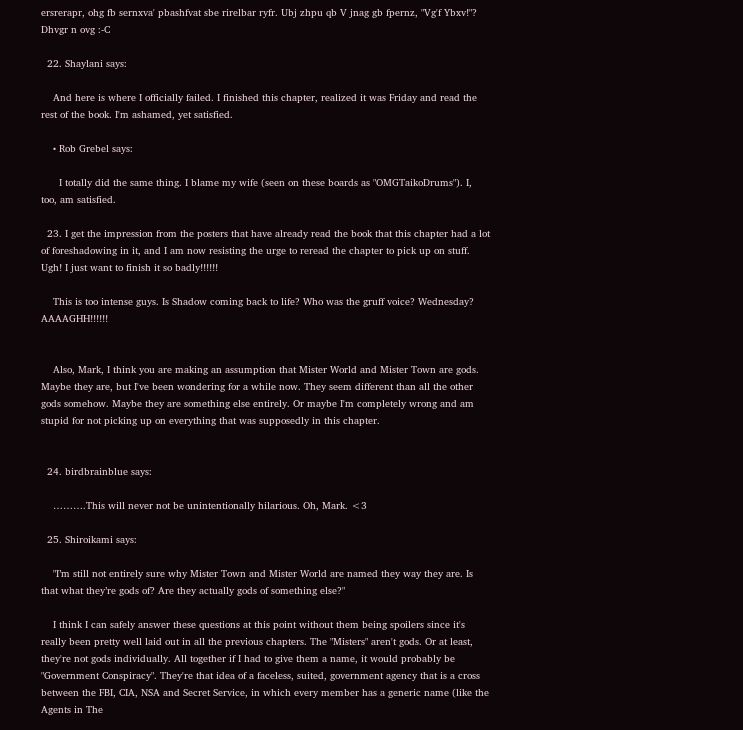ersrerapr, ohg fb sernxva' pbashfvat sbe rirelbar ryfr. Ubj zhpu qb V jnag gb fpernz, "Vg'f Ybxv!"? Dhvgr n ovg :-C

  22. Shaylani says:

    And here is where I officially failed. I finished this chapter, realized it was Friday and read the rest of the book. I'm ashamed, yet satisfied.

    • Rob Grebel says:

      I totally did the same thing. I blame my wife (seen on these boards as "OMGTaikoDrums"). I, too, am satisfied.

  23. I get the impression from the posters that have already read the book that this chapter had a lot of foreshadowing in it, and I am now resisting the urge to reread the chapter to pick up on stuff. Ugh! I just want to finish it so badly!!!!!!

    This is too intense guys. Is Shadow coming back to life? Who was the gruff voice? Wednesday? AAAAGHH!!!!!!


    Also, Mark, I think you are making an assumption that Mister World and Mister Town are gods. Maybe they are, but I've been wondering for a while now. They seem different than all the other gods somehow. Maybe they are something else entirely. Or maybe I'm completely wrong and am stupid for not picking up on everything that was supposedly in this chapter.


  24. birdbrainblue says:

    ……….This will never not be unintentionally hilarious. Oh, Mark. <3

  25. Shiroikami says:

    "I’m still not entirely sure why Mister Town and Mister World are named they way they are. Is that what they’re gods of? Are they actually gods of something else?"

    I think I can safely answer these questions at this point without them being spoilers since it's really been pretty well laid out in all the previous chapters. The "Misters" aren't gods. Or at least, they're not gods individually. All together if I had to give them a name, it would probably be "Government Conspiracy". They're that idea of a faceless, suited, government agency that is a cross between the FBI, CIA, NSA and Secret Service, in which every member has a generic name (like the Agents in The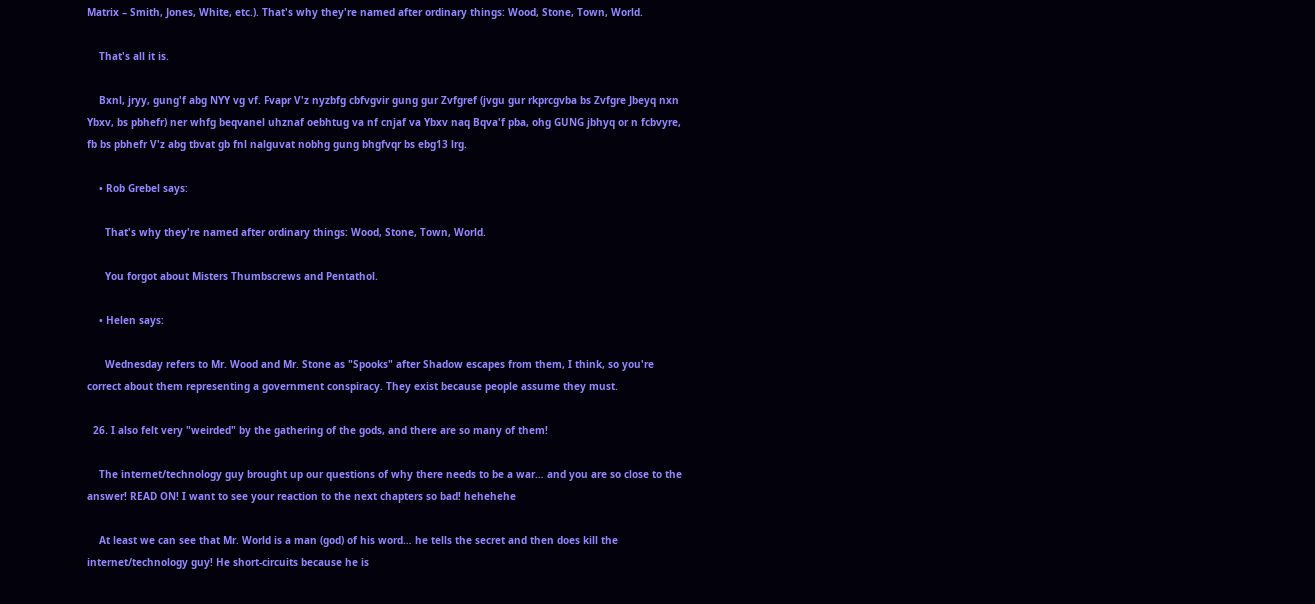Matrix – Smith, Jones, White, etc.). That's why they're named after ordinary things: Wood, Stone, Town, World.

    That's all it is.

    Bxnl, jryy, gung'f abg NYY vg vf. Fvapr V'z nyzbfg cbfvgvir gung gur Zvfgref (jvgu gur rkprcgvba bs Zvfgre Jbeyq nxn Ybxv, bs pbhefr) ner whfg beqvanel uhznaf oebhtug va nf cnjaf va Ybxv naq Bqva'f pba, ohg GUNG jbhyq or n fcbvyre, fb bs pbhefr V'z abg tbvat gb fnl nalguvat nobhg gung bhgfvqr bs ebg13 lrg.

    • Rob Grebel says:

      That's why they're named after ordinary things: Wood, Stone, Town, World.

      You forgot about Misters Thumbscrews and Pentathol.

    • Helen says:

      Wednesday refers to Mr. Wood and Mr. Stone as "Spooks" after Shadow escapes from them, I think, so you're correct about them representing a government conspiracy. They exist because people assume they must.

  26. I also felt very "weirded" by the gathering of the gods, and there are so many of them!

    The internet/technology guy brought up our questions of why there needs to be a war… and you are so close to the answer! READ ON! I want to see your reaction to the next chapters so bad! hehehehe

    At least we can see that Mr. World is a man (god) of his word… he tells the secret and then does kill the internet/technology guy! He short-circuits because he is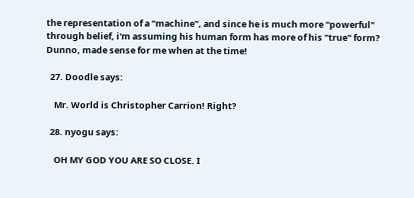the representation of a "machine", and since he is much more "powerful" through belief, i'm assuming his human form has more of his "true" form? Dunno, made sense for me when at the time!

  27. Doodle says:

    Mr. World is Christopher Carrion! Right?

  28. nyogu says:

    OH MY GOD YOU ARE SO CLOSE. I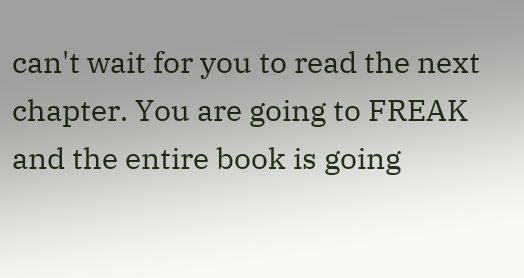can't wait for you to read the next chapter. You are going to FREAK and the entire book is going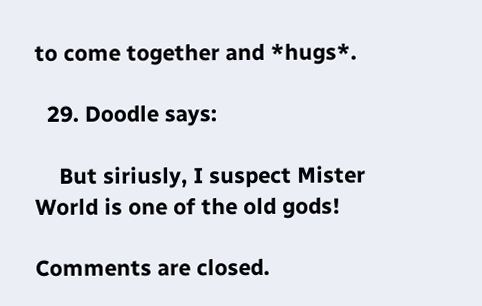to come together and *hugs*.

  29. Doodle says:

    But siriusly, I suspect Mister World is one of the old gods!

Comments are closed.